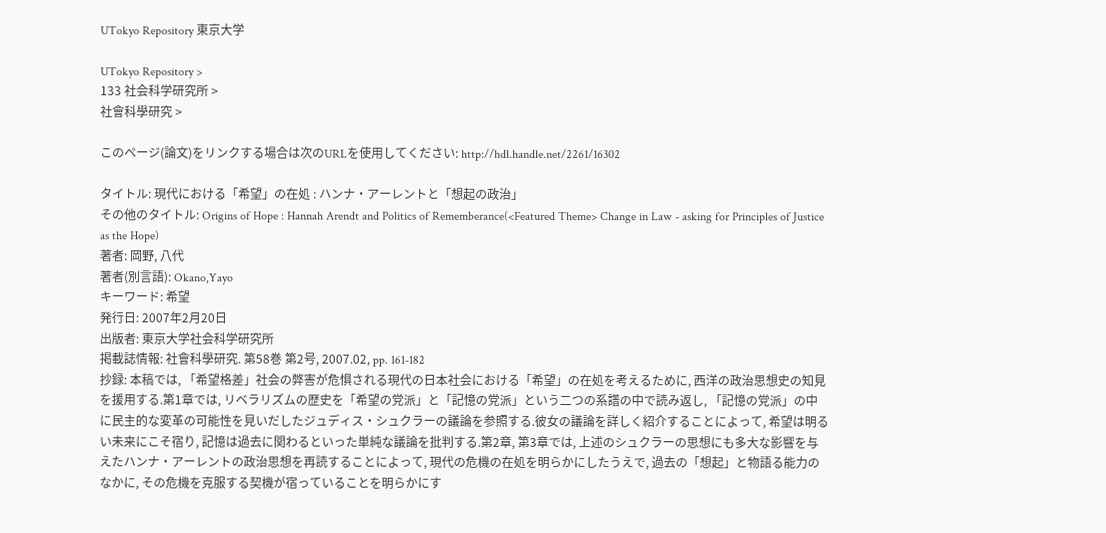UTokyo Repository 東京大学

UTokyo Repository >
133 社会科学研究所 >
社會科學研究 >

このページ(論文)をリンクする場合は次のURLを使用してください: http://hdl.handle.net/2261/16302

タイトル: 現代における「希望」の在処 : ハンナ・アーレントと「想起の政治」
その他のタイトル: Origins of Hope : Hannah Arendt and Politics of Rememberance(<Featured Theme> Change in Law - asking for Principles of Justice as the Hope)
著者: 岡野, 八代
著者(別言語): Okano,Yayo
キーワード: 希望
発行日: 2007年2月20日
出版者: 東京大学社会科学研究所
掲載誌情報: 社會科學研究. 第58巻 第2号, 2007.02, pp. 161-182
抄録: 本稿では, 「希望格差」社会の弊害が危惧される現代の日本社会における「希望」の在処を考えるために, 西洋の政治思想史の知見を援用する.第1章では, リベラリズムの歴史を「希望の党派」と「記憶の党派」という二つの系譜の中で読み返し, 「記憶の党派」の中に民主的な変革の可能性を見いだしたジュディス・シュクラーの議論を参照する.彼女の議論を詳しく紹介することによって, 希望は明るい未来にこそ宿り, 記憶は過去に関わるといった単純な議論を批判する.第2章, 第3章では, 上述のシュクラーの思想にも多大な影響を与えたハンナ・アーレントの政治思想を再読することによって, 現代の危機の在処を明らかにしたうえで, 過去の「想起」と物語る能力のなかに, その危機を克服する契機が宿っていることを明らかにす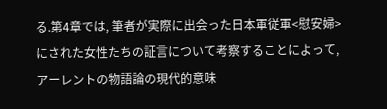る.第4章では, 筆者が実際に出会った日本軍従軍<慰安婦>にされた女性たちの証言について考察することによって, アーレントの物語論の現代的意味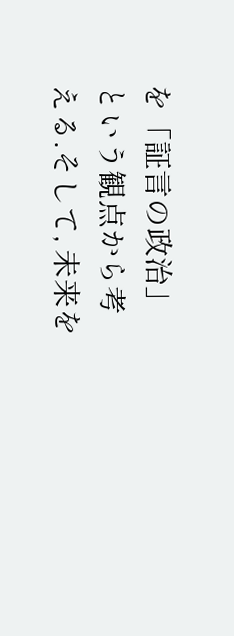を「証言の政治」という観点から考える.そして, 未来を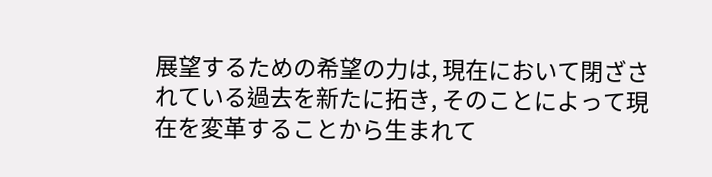展望するための希望の力は, 現在において閉ざされている過去を新たに拓き, そのことによって現在を変革することから生まれて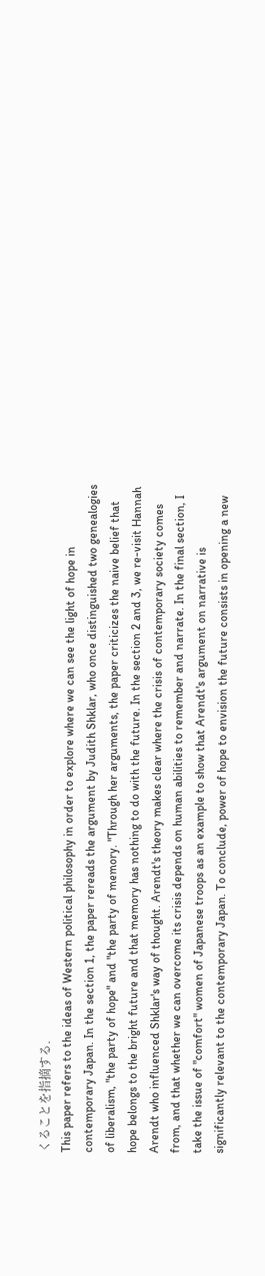くることを指摘する.
This paper refers to the ideas of Western political philosophy in order to explore where we can see the light of hope in contemporary Japan. In the section 1, the paper rereads the argument by Judith Shklar, who once distinguished two genealogies of liberalism, "the party of hope" and "the party of memory. "Through her arguments, the paper criticizes the naive belief that hope belongs to the bright future and that memory has nothing to do with the future. In the section 2 and 3, we re-visit Hannah Arendt who influenced Shklar's way of thought. Arendt's theory makes clear where the crisis of contemporary society comes from, and that whether we can overcome its crisis depends on human abilities to remember and narrate. In the final section, I take the issue of "comfort" women of Japanese troops as an example to show that Arendt's argument on narrative is significantly relevant to the contemporary Japan. To conclude, power of hope to envision the future consists in opening a new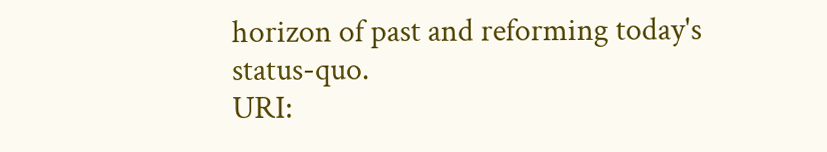horizon of past and reforming today's status-quo.
URI: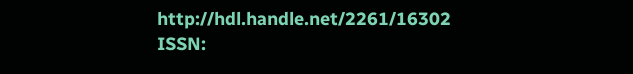http://hdl.handle.net/2261/16302
ISSN: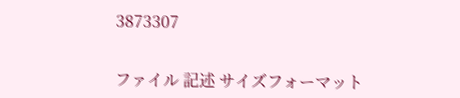3873307


ファイル 記述 サイズフォーマット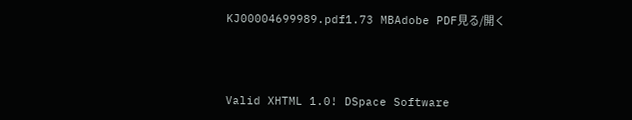KJ00004699989.pdf1.73 MBAdobe PDF見る/開く



Valid XHTML 1.0! DSpace Software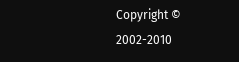Copyright © 2002-2010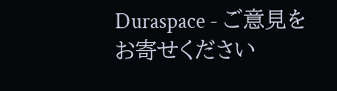Duraspace - ご意見をお寄せください